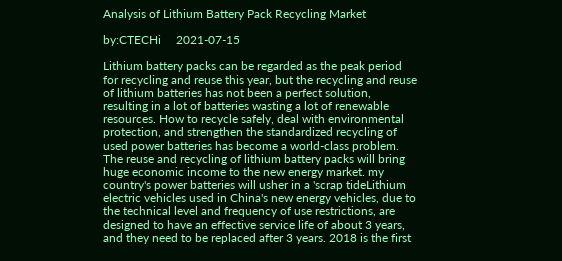Analysis of Lithium Battery Pack Recycling Market

by:CTECHi     2021-07-15

Lithium battery packs can be regarded as the peak period for recycling and reuse this year, but the recycling and reuse of lithium batteries has not been a perfect solution, resulting in a lot of batteries wasting a lot of renewable resources. How to recycle safely, deal with environmental protection, and strengthen the standardized recycling of used power batteries has become a world-class problem. The reuse and recycling of lithium battery packs will bring huge economic income to the new energy market. my country's power batteries will usher in a 'scrap tideLithium electric vehicles used in China's new energy vehicles, due to the technical level and frequency of use restrictions, are designed to have an effective service life of about 3 years, and they need to be replaced after 3 years. 2018 is the first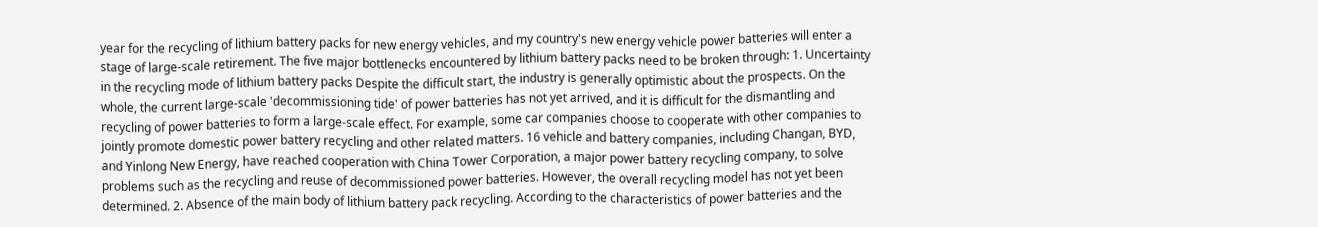year for the recycling of lithium battery packs for new energy vehicles, and my country's new energy vehicle power batteries will enter a stage of large-scale retirement. The five major bottlenecks encountered by lithium battery packs need to be broken through: 1. Uncertainty in the recycling mode of lithium battery packs Despite the difficult start, the industry is generally optimistic about the prospects. On the whole, the current large-scale 'decommissioning tide' of power batteries has not yet arrived, and it is difficult for the dismantling and recycling of power batteries to form a large-scale effect. For example, some car companies choose to cooperate with other companies to jointly promote domestic power battery recycling and other related matters. 16 vehicle and battery companies, including Changan, BYD, and Yinlong New Energy, have reached cooperation with China Tower Corporation, a major power battery recycling company, to solve problems such as the recycling and reuse of decommissioned power batteries. However, the overall recycling model has not yet been determined. 2. Absence of the main body of lithium battery pack recycling. According to the characteristics of power batteries and the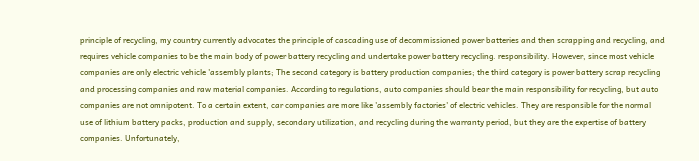principle of recycling, my country currently advocates the principle of cascading use of decommissioned power batteries and then scrapping and recycling, and requires vehicle companies to be the main body of power battery recycling and undertake power battery recycling. responsibility. However, since most vehicle companies are only electric vehicle 'assembly plants; The second category is battery production companies; the third category is power battery scrap recycling and processing companies and raw material companies. According to regulations, auto companies should bear the main responsibility for recycling, but auto companies are not omnipotent. To a certain extent, car companies are more like 'assembly factories' of electric vehicles. They are responsible for the normal use of lithium battery packs, production and supply, secondary utilization, and recycling during the warranty period, but they are the expertise of battery companies. Unfortunately,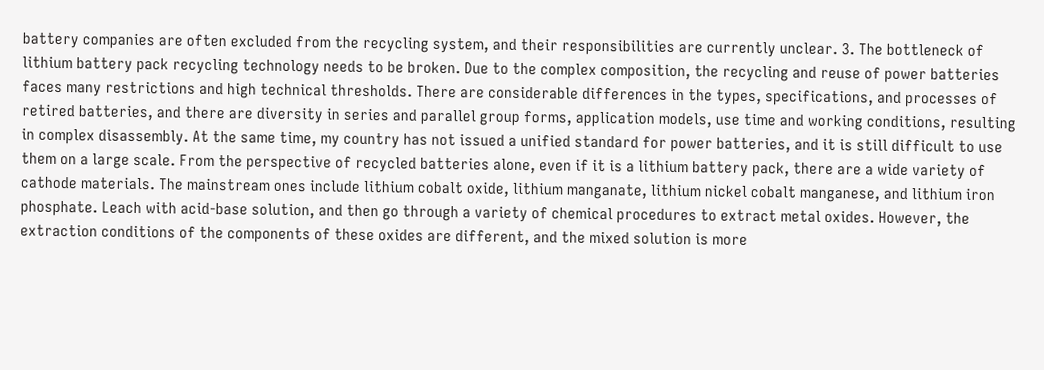battery companies are often excluded from the recycling system, and their responsibilities are currently unclear. 3. The bottleneck of lithium battery pack recycling technology needs to be broken. Due to the complex composition, the recycling and reuse of power batteries faces many restrictions and high technical thresholds. There are considerable differences in the types, specifications, and processes of retired batteries, and there are diversity in series and parallel group forms, application models, use time and working conditions, resulting in complex disassembly. At the same time, my country has not issued a unified standard for power batteries, and it is still difficult to use them on a large scale. From the perspective of recycled batteries alone, even if it is a lithium battery pack, there are a wide variety of cathode materials. The mainstream ones include lithium cobalt oxide, lithium manganate, lithium nickel cobalt manganese, and lithium iron phosphate. Leach with acid-base solution, and then go through a variety of chemical procedures to extract metal oxides. However, the extraction conditions of the components of these oxides are different, and the mixed solution is more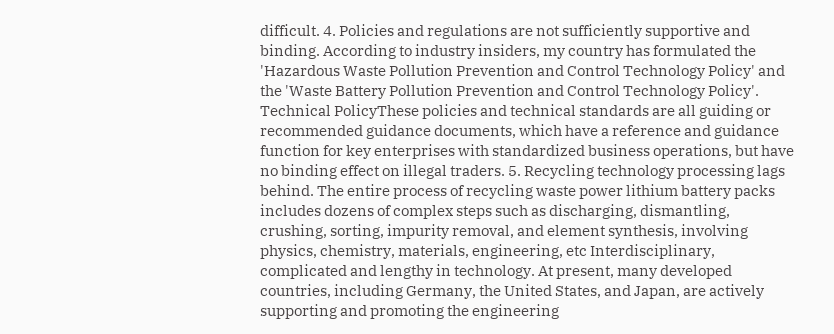difficult. 4. Policies and regulations are not sufficiently supportive and binding. According to industry insiders, my country has formulated the 'Hazardous Waste Pollution Prevention and Control Technology Policy' and the 'Waste Battery Pollution Prevention and Control Technology Policy'. Technical PolicyThese policies and technical standards are all guiding or recommended guidance documents, which have a reference and guidance function for key enterprises with standardized business operations, but have no binding effect on illegal traders. 5. Recycling technology processing lags behind. The entire process of recycling waste power lithium battery packs includes dozens of complex steps such as discharging, dismantling, crushing, sorting, impurity removal, and element synthesis, involving physics, chemistry, materials, engineering, etc Interdisciplinary, complicated and lengthy in technology. At present, many developed countries, including Germany, the United States, and Japan, are actively supporting and promoting the engineering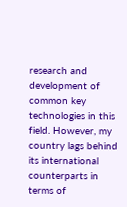research and development of common key technologies in this field. However, my country lags behind its international counterparts in terms of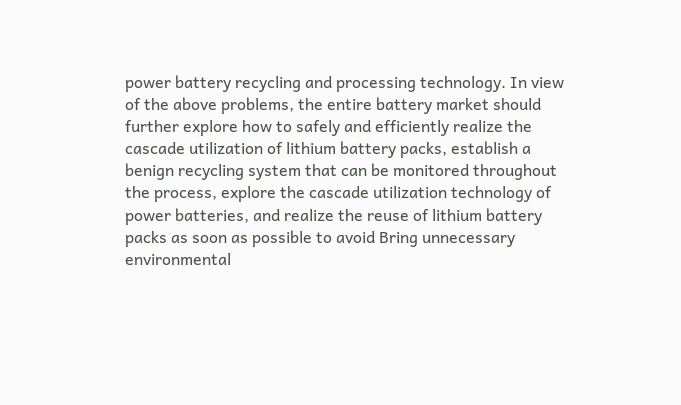power battery recycling and processing technology. In view of the above problems, the entire battery market should further explore how to safely and efficiently realize the cascade utilization of lithium battery packs, establish a benign recycling system that can be monitored throughout the process, explore the cascade utilization technology of power batteries, and realize the reuse of lithium battery packs as soon as possible to avoid Bring unnecessary environmental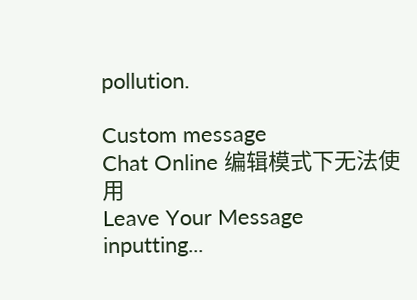pollution.

Custom message
Chat Online 编辑模式下无法使用
Leave Your Message inputting...